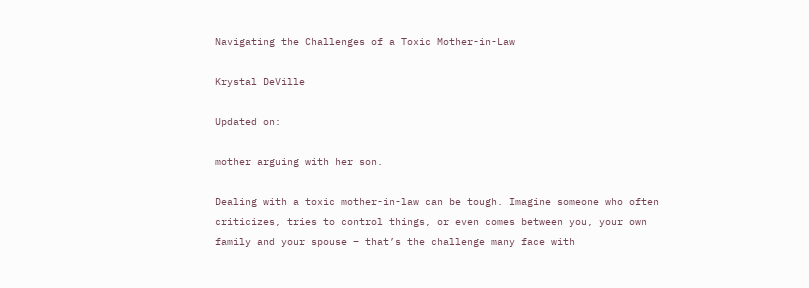Navigating the Challenges of a Toxic Mother-in-Law

Krystal DeVille

Updated on:

mother arguing with her son.

Dealing with a toxic mother-in-law can be tough. Imagine someone who often criticizes, tries to control things, or even comes between you, your own family and your spouse – that’s the challenge many face with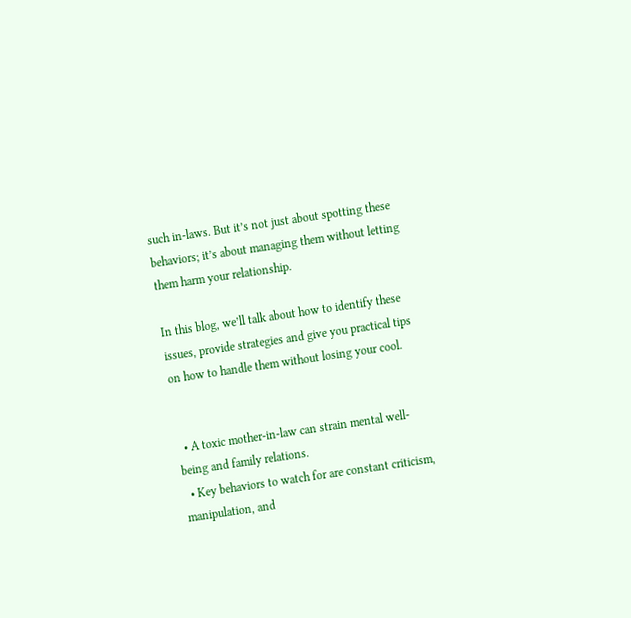such in-laws. But it’s not just about spotting these behaviors; it’s about managing them without letting them harm your relationship.

In this blog, we’ll talk about how to identify these issues, provide strategies and give you practical tips on how to handle them without losing your cool.


  • A toxic mother-in-law can strain mental well-being and family relations.
  • Key behaviors to watch for are constant criticism, manipulation, and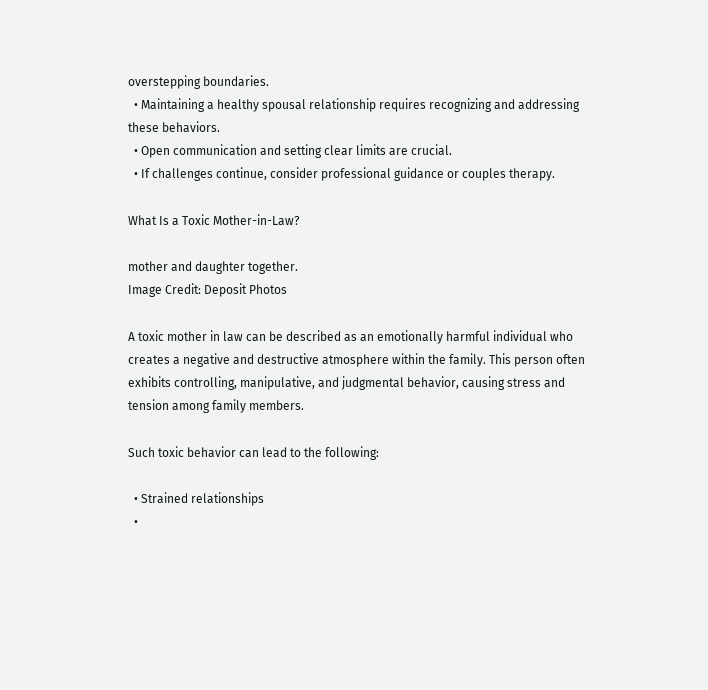overstepping boundaries.
  • Maintaining a healthy spousal relationship requires recognizing and addressing these behaviors.
  • Open communication and setting clear limits are crucial.
  • If challenges continue, consider professional guidance or couples therapy.

What Is a Toxic Mother-in-Law?

mother and daughter together.
Image Credit: Deposit Photos

A toxic mother in law can be described as an emotionally harmful individual who creates a negative and destructive atmosphere within the family. This person often exhibits controlling, manipulative, and judgmental behavior, causing stress and tension among family members.

Such toxic behavior can lead to the following:

  • Strained relationships
  •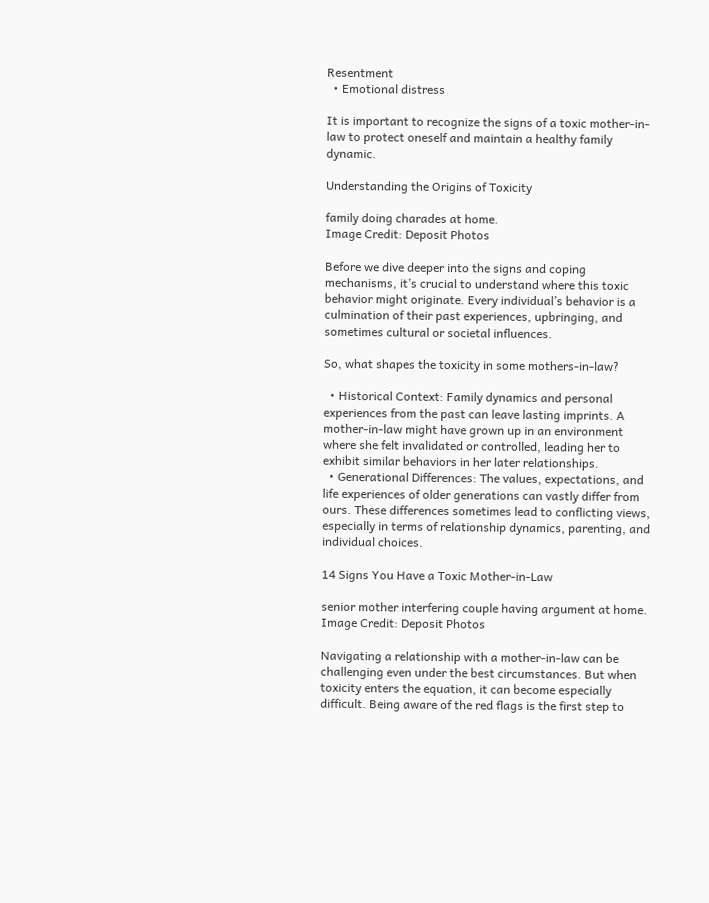Resentment
  • Emotional distress

It is important to recognize the signs of a toxic mother-in-law to protect oneself and maintain a healthy family dynamic.

Understanding the Origins of Toxicity

family doing charades at home.
Image Credit: Deposit Photos

Before we dive deeper into the signs and coping mechanisms, it’s crucial to understand where this toxic behavior might originate. Every individual’s behavior is a culmination of their past experiences, upbringing, and sometimes cultural or societal influences.

So, what shapes the toxicity in some mothers-in-law?

  • Historical Context: Family dynamics and personal experiences from the past can leave lasting imprints. A mother-in-law might have grown up in an environment where she felt invalidated or controlled, leading her to exhibit similar behaviors in her later relationships.
  • Generational Differences: The values, expectations, and life experiences of older generations can vastly differ from ours. These differences sometimes lead to conflicting views, especially in terms of relationship dynamics, parenting, and individual choices.

14 Signs You Have a Toxic Mother-in-Law

senior mother interfering couple having argument at home.
Image Credit: Deposit Photos

Navigating a relationship with a mother-in-law can be challenging even under the best circumstances. But when toxicity enters the equation, it can become especially difficult. Being aware of the red flags is the first step to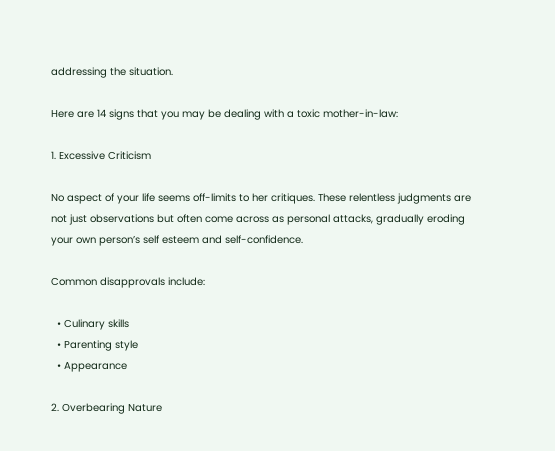addressing the situation.

Here are 14 signs that you may be dealing with a toxic mother-in-law:

1. Excessive Criticism

No aspect of your life seems off-limits to her critiques. These relentless judgments are not just observations but often come across as personal attacks, gradually eroding your own person’s self esteem and self-confidence.

Common disapprovals include:

  • Culinary skills
  • Parenting style
  • Appearance

2. Overbearing Nature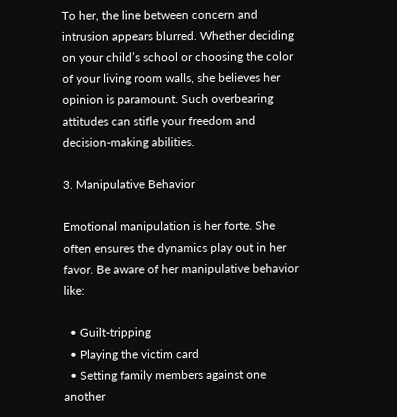To her, the line between concern and intrusion appears blurred. Whether deciding on your child’s school or choosing the color of your living room walls, she believes her opinion is paramount. Such overbearing attitudes can stifle your freedom and decision-making abilities.

3. Manipulative Behavior

Emotional manipulation is her forte. She often ensures the dynamics play out in her favor. Be aware of her manipulative behavior like:

  • Guilt-tripping
  • Playing the victim card
  • Setting family members against one another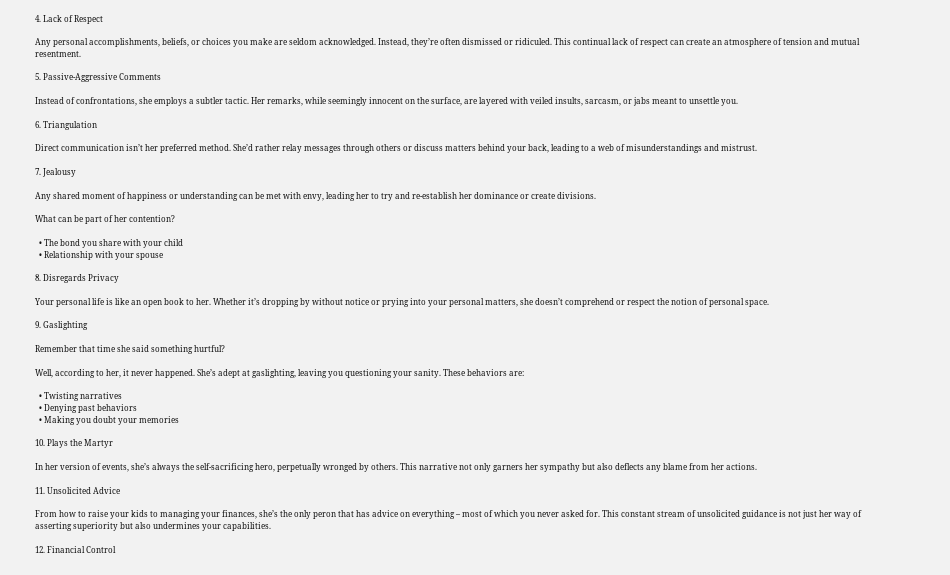4. Lack of Respect

Any personal accomplishments, beliefs, or choices you make are seldom acknowledged. Instead, they’re often dismissed or ridiculed. This continual lack of respect can create an atmosphere of tension and mutual resentment.

5. Passive-Aggressive Comments

Instead of confrontations, she employs a subtler tactic. Her remarks, while seemingly innocent on the surface, are layered with veiled insults, sarcasm, or jabs meant to unsettle you.

6. Triangulation

Direct communication isn’t her preferred method. She’d rather relay messages through others or discuss matters behind your back, leading to a web of misunderstandings and mistrust.

7. Jealousy

Any shared moment of happiness or understanding can be met with envy, leading her to try and re-establish her dominance or create divisions.

What can be part of her contention?

  • The bond you share with your child
  • Relationship with your spouse

8. Disregards Privacy

Your personal life is like an open book to her. Whether it’s dropping by without notice or prying into your personal matters, she doesn’t comprehend or respect the notion of personal space.

9. Gaslighting

Remember that time she said something hurtful?

Well, according to her, it never happened. She’s adept at gaslighting, leaving you questioning your sanity. These behaviors are:

  • Twisting narratives
  • Denying past behaviors
  • Making you doubt your memories

10. Plays the Martyr

In her version of events, she’s always the self-sacrificing hero, perpetually wronged by others. This narrative not only garners her sympathy but also deflects any blame from her actions.

11. Unsolicited Advice

From how to raise your kids to managing your finances, she’s the only peron that has advice on everything – most of which you never asked for. This constant stream of unsolicited guidance is not just her way of asserting superiority but also undermines your capabilities.

12. Financial Control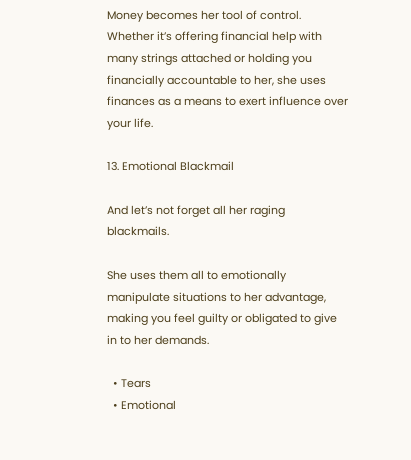Money becomes her tool of control. Whether it’s offering financial help with many strings attached or holding you financially accountable to her, she uses finances as a means to exert influence over your life.

13. Emotional Blackmail

And let’s not forget all her raging blackmails.

She uses them all to emotionally manipulate situations to her advantage, making you feel guilty or obligated to give in to her demands.

  • Tears
  • Emotional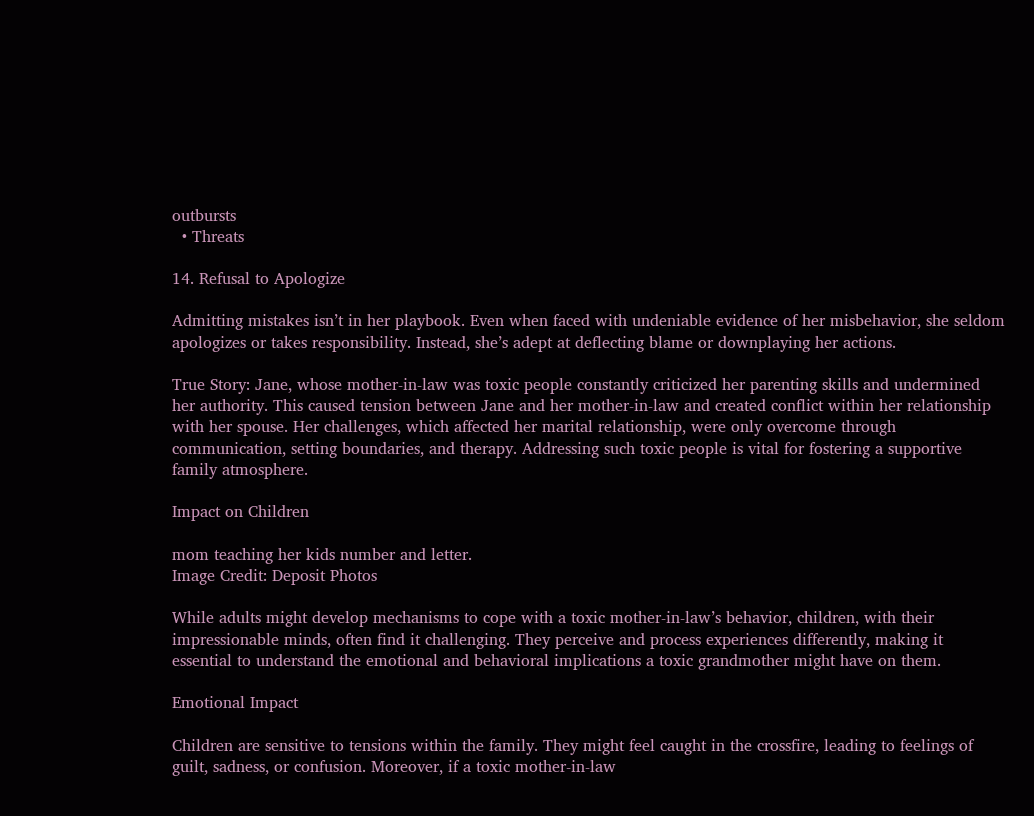outbursts
  • Threats

14. Refusal to Apologize

Admitting mistakes isn’t in her playbook. Even when faced with undeniable evidence of her misbehavior, she seldom apologizes or takes responsibility. Instead, she’s adept at deflecting blame or downplaying her actions.

True Story: Jane, whose mother-in-law was toxic people constantly criticized her parenting skills and undermined her authority. This caused tension between Jane and her mother-in-law and created conflict within her relationship with her spouse. Her challenges, which affected her marital relationship, were only overcome through communication, setting boundaries, and therapy. Addressing such toxic people is vital for fostering a supportive family atmosphere.

Impact on Children

mom teaching her kids number and letter.
Image Credit: Deposit Photos

While adults might develop mechanisms to cope with a toxic mother-in-law’s behavior, children, with their impressionable minds, often find it challenging. They perceive and process experiences differently, making it essential to understand the emotional and behavioral implications a toxic grandmother might have on them.

Emotional Impact

Children are sensitive to tensions within the family. They might feel caught in the crossfire, leading to feelings of guilt, sadness, or confusion. Moreover, if a toxic mother-in-law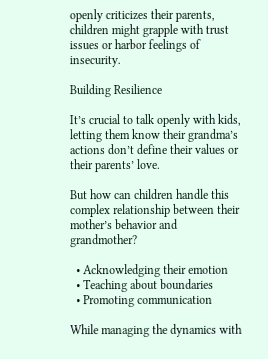openly criticizes their parents, children might grapple with trust issues or harbor feelings of insecurity.

Building Resilience

It’s crucial to talk openly with kids, letting them know their grandma’s actions don’t define their values or their parents’ love.

But how can children handle this complex relationship between their mother’s behavior and grandmother?

  • Acknowledging their emotion
  • Teaching about boundaries
  • Promoting communication

While managing the dynamics with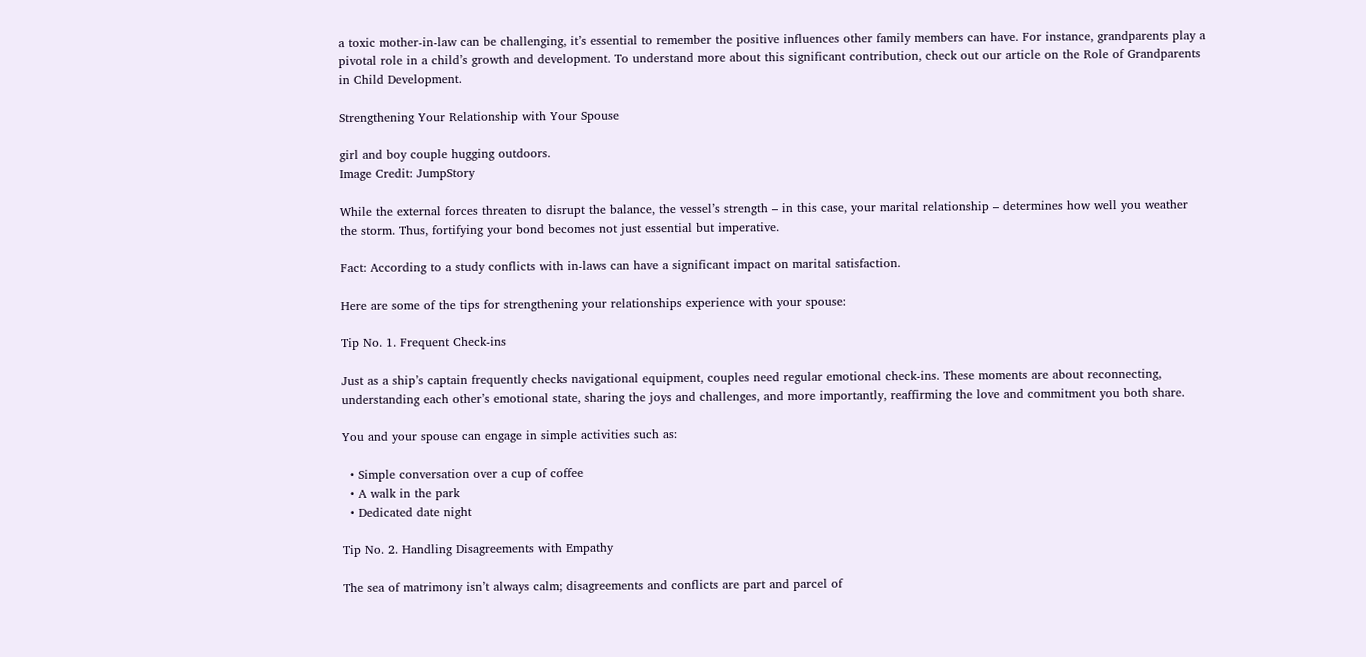a toxic mother-in-law can be challenging, it’s essential to remember the positive influences other family members can have. For instance, grandparents play a pivotal role in a child’s growth and development. To understand more about this significant contribution, check out our article on the Role of Grandparents in Child Development.

Strengthening Your Relationship with Your Spouse

girl and boy couple hugging outdoors.
Image Credit: JumpStory

While the external forces threaten to disrupt the balance, the vessel’s strength – in this case, your marital relationship – determines how well you weather the storm. Thus, fortifying your bond becomes not just essential but imperative.

Fact: According to a study conflicts with in-laws can have a significant impact on marital satisfaction.

Here are some of the tips for strengthening your relationships experience with your spouse:

Tip No. 1. Frequent Check-ins

Just as a ship’s captain frequently checks navigational equipment, couples need regular emotional check-ins. These moments are about reconnecting, understanding each other’s emotional state, sharing the joys and challenges, and more importantly, reaffirming the love and commitment you both share.

You and your spouse can engage in simple activities such as:

  • Simple conversation over a cup of coffee
  • A walk in the park
  • Dedicated date night

Tip No. 2. Handling Disagreements with Empathy

The sea of matrimony isn’t always calm; disagreements and conflicts are part and parcel of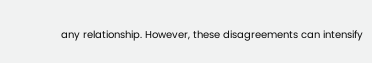any relationship. However, these disagreements can intensify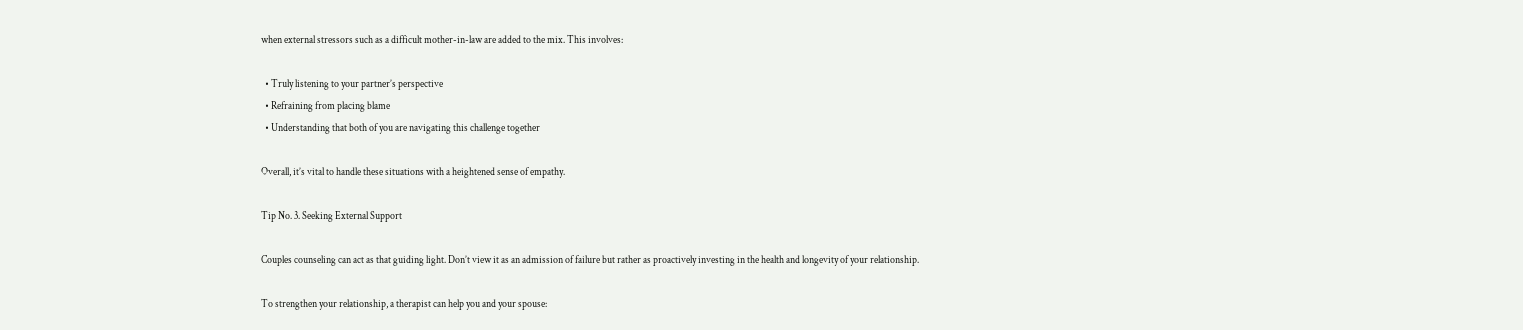when external stressors such as a difficult mother-in-law are added to the mix. This involves:

  • Truly listening to your partner’s perspective
  • Refraining from placing blame
  • Understanding that both of you are navigating this challenge together

Overall, it’s vital to handle these situations with a heightened sense of empathy.

Tip No. 3. Seeking External Support

Couples counseling can act as that guiding light. Don’t view it as an admission of failure but rather as proactively investing in the health and longevity of your relationship.

To strengthen your relationship, a therapist can help you and your spouse: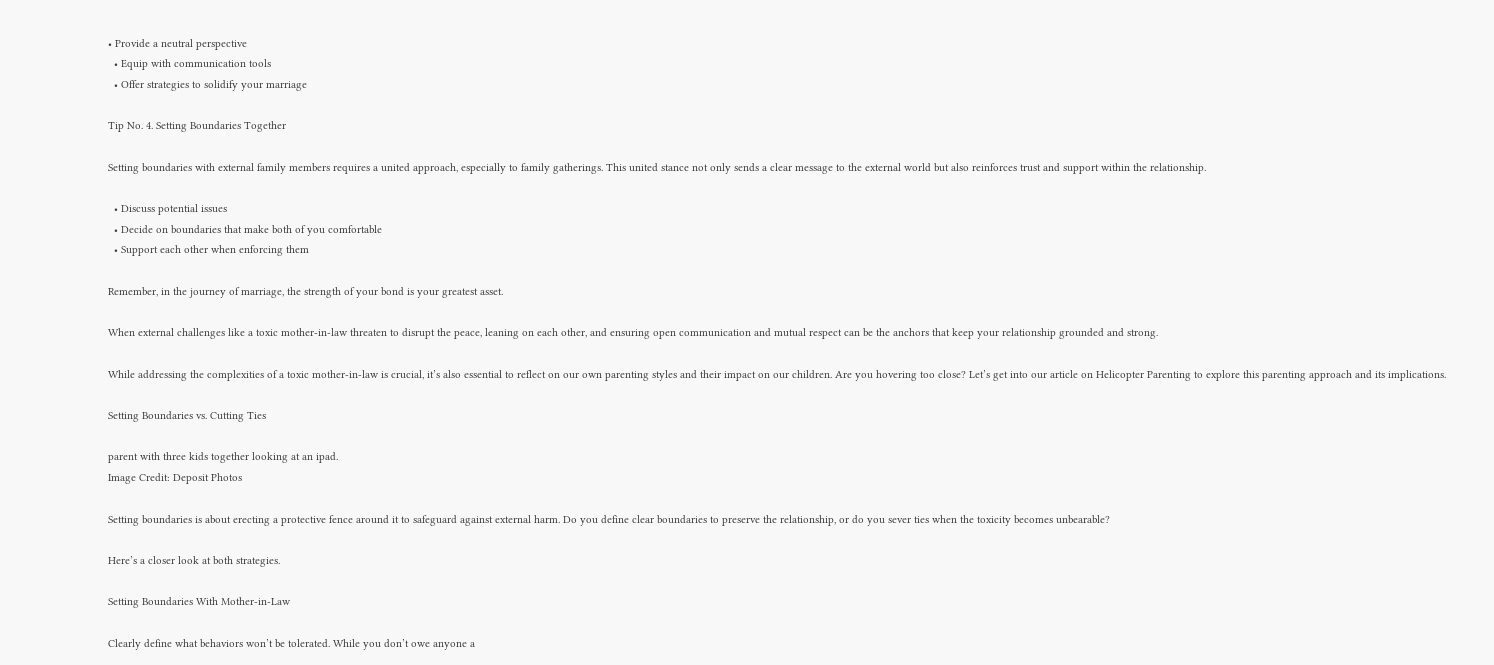• Provide a neutral perspective
  • Equip with communication tools
  • Offer strategies to solidify your marriage

Tip No. 4. Setting Boundaries Together

Setting boundaries with external family members requires a united approach, especially to family gatherings. This united stance not only sends a clear message to the external world but also reinforces trust and support within the relationship.

  • Discuss potential issues
  • Decide on boundaries that make both of you comfortable
  • Support each other when enforcing them

Remember, in the journey of marriage, the strength of your bond is your greatest asset.

When external challenges like a toxic mother-in-law threaten to disrupt the peace, leaning on each other, and ensuring open communication and mutual respect can be the anchors that keep your relationship grounded and strong.

While addressing the complexities of a toxic mother-in-law is crucial, it’s also essential to reflect on our own parenting styles and their impact on our children. Are you hovering too close? Let’s get into our article on Helicopter Parenting to explore this parenting approach and its implications.

Setting Boundaries vs. Cutting Ties

parent with three kids together looking at an ipad.
Image Credit: Deposit Photos

Setting boundaries is about erecting a protective fence around it to safeguard against external harm. Do you define clear boundaries to preserve the relationship, or do you sever ties when the toxicity becomes unbearable?

Here’s a closer look at both strategies.

Setting Boundaries With Mother-in-Law

Clearly define what behaviors won’t be tolerated. While you don’t owe anyone a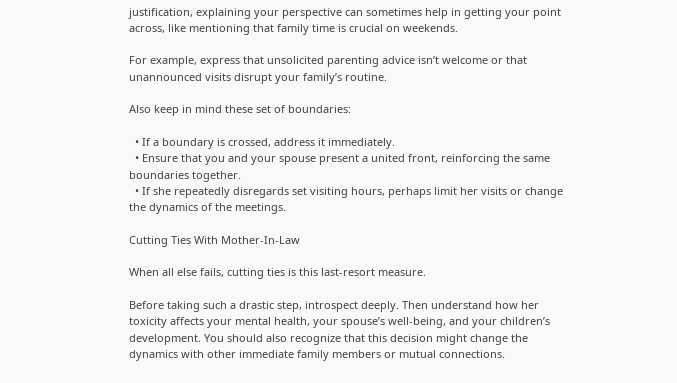justification, explaining your perspective can sometimes help in getting your point across, like mentioning that family time is crucial on weekends.

For example, express that unsolicited parenting advice isn’t welcome or that unannounced visits disrupt your family’s routine.

Also keep in mind these set of boundaries:

  • If a boundary is crossed, address it immediately.
  • Ensure that you and your spouse present a united front, reinforcing the same boundaries together.
  • If she repeatedly disregards set visiting hours, perhaps limit her visits or change the dynamics of the meetings.

Cutting Ties With Mother-In-Law

When all else fails, cutting ties is this last-resort measure.

Before taking such a drastic step, introspect deeply. Then understand how her toxicity affects your mental health, your spouse’s well-being, and your children’s development. You should also recognize that this decision might change the dynamics with other immediate family members or mutual connections.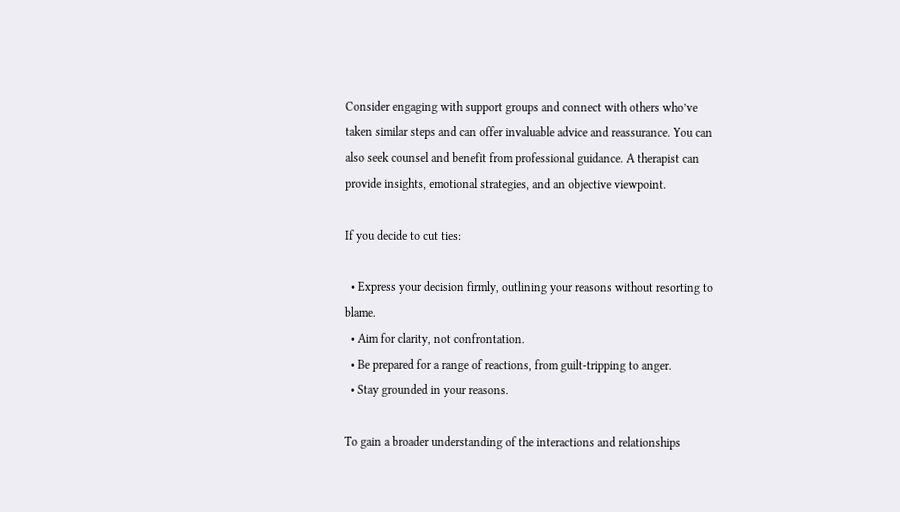Consider engaging with support groups and connect with others who’ve taken similar steps and can offer invaluable advice and reassurance. You can also seek counsel and benefit from professional guidance. A therapist can provide insights, emotional strategies, and an objective viewpoint.

If you decide to cut ties:

  • Express your decision firmly, outlining your reasons without resorting to blame.
  • Aim for clarity, not confrontation.
  • Be prepared for a range of reactions, from guilt-tripping to anger.
  • Stay grounded in your reasons.

To gain a broader understanding of the interactions and relationships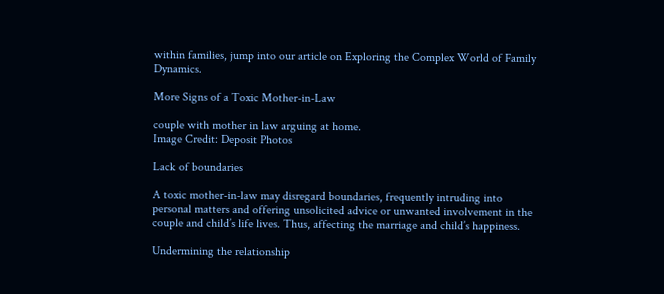within families, jump into our article on Exploring the Complex World of Family Dynamics.

More Signs of a Toxic Mother-in-Law

couple with mother in law arguing at home.
Image Credit: Deposit Photos

Lack of boundaries

A toxic mother-in-law may disregard boundaries, frequently intruding into personal matters and offering unsolicited advice or unwanted involvement in the couple and child’s life lives. Thus, affecting the marriage and child’s happiness.

Undermining the relationship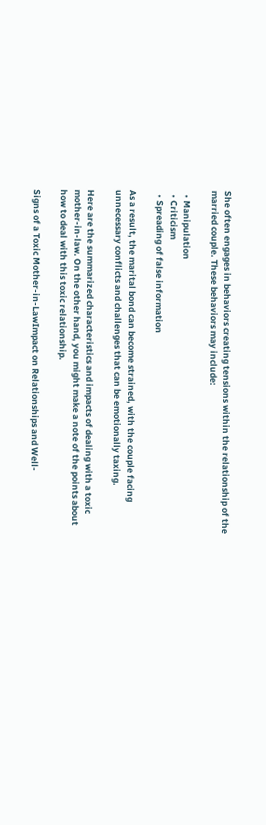She often engages in behaviors creating tensions within the relationship of the married couple. These behaviors may include:

  • Manipulation
  • Criticism
  • Spreading of false information

As a result, the marital bond can become strained, with the couple facing unnecessary conflicts and challenges that can be emotionally taxing.

Here are the summarized characteristics and impacts of dealing with a toxic mother-in-law. On the other hand, you might make a note of the points about how to deal with this toxic relationship.

Signs of a Toxic Mother-in-LawImpact on Relationships and Well-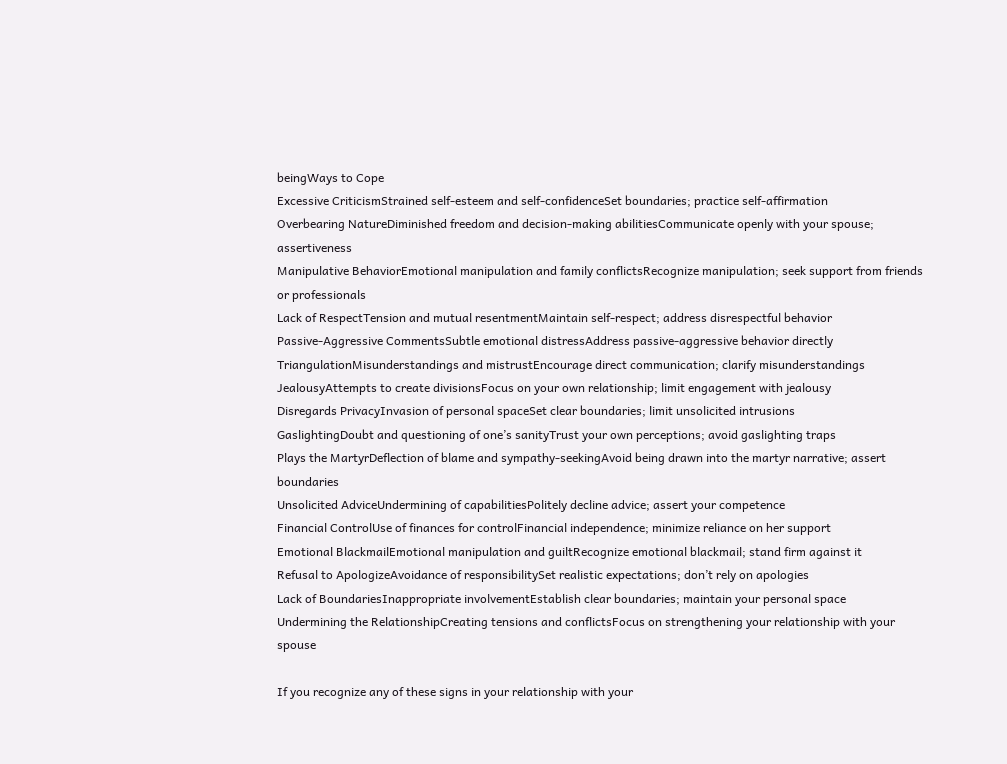beingWays to Cope
Excessive CriticismStrained self-esteem and self-confidenceSet boundaries; practice self-affirmation
Overbearing NatureDiminished freedom and decision-making abilitiesCommunicate openly with your spouse; assertiveness
Manipulative BehaviorEmotional manipulation and family conflictsRecognize manipulation; seek support from friends or professionals
Lack of RespectTension and mutual resentmentMaintain self-respect; address disrespectful behavior
Passive-Aggressive CommentsSubtle emotional distressAddress passive-aggressive behavior directly
TriangulationMisunderstandings and mistrustEncourage direct communication; clarify misunderstandings
JealousyAttempts to create divisionsFocus on your own relationship; limit engagement with jealousy
Disregards PrivacyInvasion of personal spaceSet clear boundaries; limit unsolicited intrusions
GaslightingDoubt and questioning of one’s sanityTrust your own perceptions; avoid gaslighting traps
Plays the MartyrDeflection of blame and sympathy-seekingAvoid being drawn into the martyr narrative; assert boundaries
Unsolicited AdviceUndermining of capabilitiesPolitely decline advice; assert your competence
Financial ControlUse of finances for controlFinancial independence; minimize reliance on her support
Emotional BlackmailEmotional manipulation and guiltRecognize emotional blackmail; stand firm against it
Refusal to ApologizeAvoidance of responsibilitySet realistic expectations; don’t rely on apologies
Lack of BoundariesInappropriate involvementEstablish clear boundaries; maintain your personal space
Undermining the RelationshipCreating tensions and conflictsFocus on strengthening your relationship with your spouse

If you recognize any of these signs in your relationship with your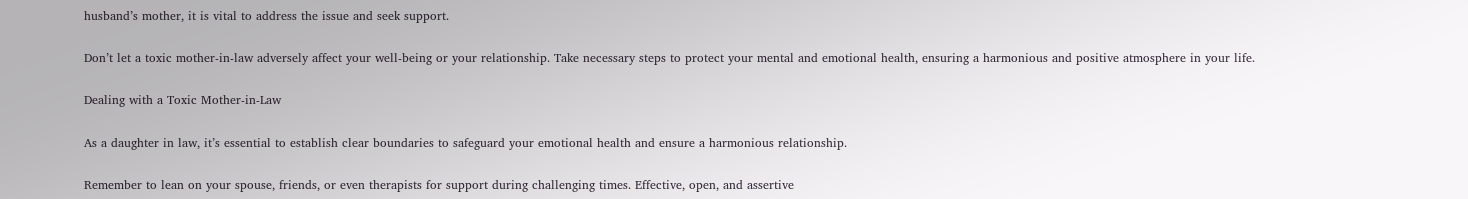husband’s mother, it is vital to address the issue and seek support.

Don’t let a toxic mother-in-law adversely affect your well-being or your relationship. Take necessary steps to protect your mental and emotional health, ensuring a harmonious and positive atmosphere in your life.

Dealing with a Toxic Mother-in-Law

As a daughter in law, it’s essential to establish clear boundaries to safeguard your emotional health and ensure a harmonious relationship.

Remember to lean on your spouse, friends, or even therapists for support during challenging times. Effective, open, and assertive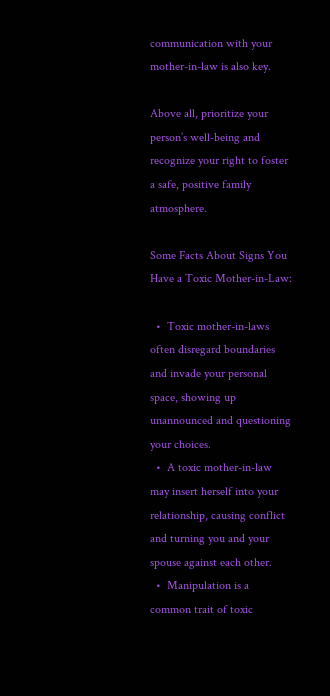communication with your mother-in-law is also key.

Above all, prioritize your person’s well-being and recognize your right to foster a safe, positive family atmosphere.

Some Facts About Signs You Have a Toxic Mother-in-Law:

  •  Toxic mother-in-laws often disregard boundaries and invade your personal space, showing up unannounced and questioning your choices.
  •  A toxic mother-in-law may insert herself into your relationship, causing conflict and turning you and your spouse against each other.
  •  Manipulation is a common trait of toxic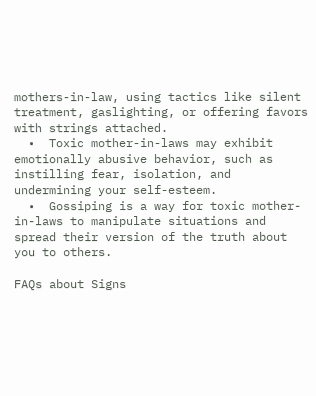mothers-in-law, using tactics like silent treatment, gaslighting, or offering favors with strings attached.
  •  Toxic mother-in-laws may exhibit emotionally abusive behavior, such as instilling fear, isolation, and undermining your self-esteem.
  •  Gossiping is a way for toxic mother-in-laws to manipulate situations and spread their version of the truth about you to others.

FAQs about Signs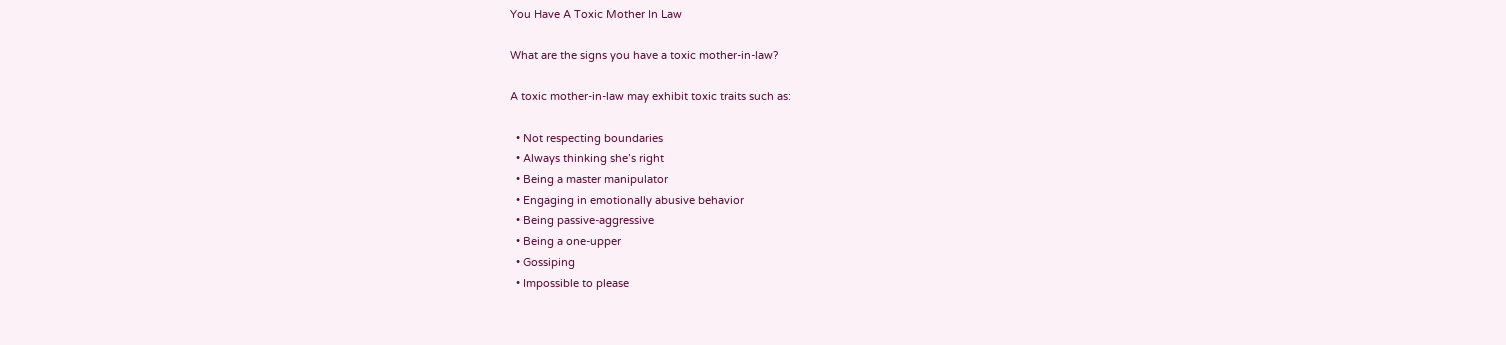You Have A Toxic Mother In Law

What are the signs you have a toxic mother-in-law?

A toxic mother-in-law may exhibit toxic traits such as:

  • Not respecting boundaries
  • Always thinking she’s right
  • Being a master manipulator
  • Engaging in emotionally abusive behavior
  • Being passive-aggressive
  • Being a one-upper
  • Gossiping
  • Impossible to please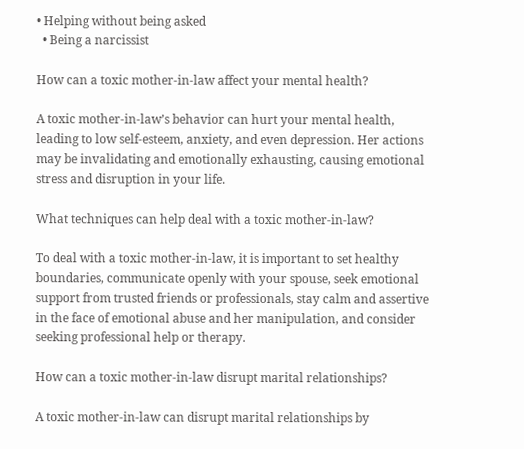• Helping without being asked
  • Being a narcissist

How can a toxic mother-in-law affect your mental health?

A toxic mother-in-law’s behavior can hurt your mental health, leading to low self-esteem, anxiety, and even depression. Her actions may be invalidating and emotionally exhausting, causing emotional stress and disruption in your life.

What techniques can help deal with a toxic mother-in-law?

To deal with a toxic mother-in-law, it is important to set healthy boundaries, communicate openly with your spouse, seek emotional support from trusted friends or professionals, stay calm and assertive in the face of emotional abuse and her manipulation, and consider seeking professional help or therapy.

How can a toxic mother-in-law disrupt marital relationships?

A toxic mother-in-law can disrupt marital relationships by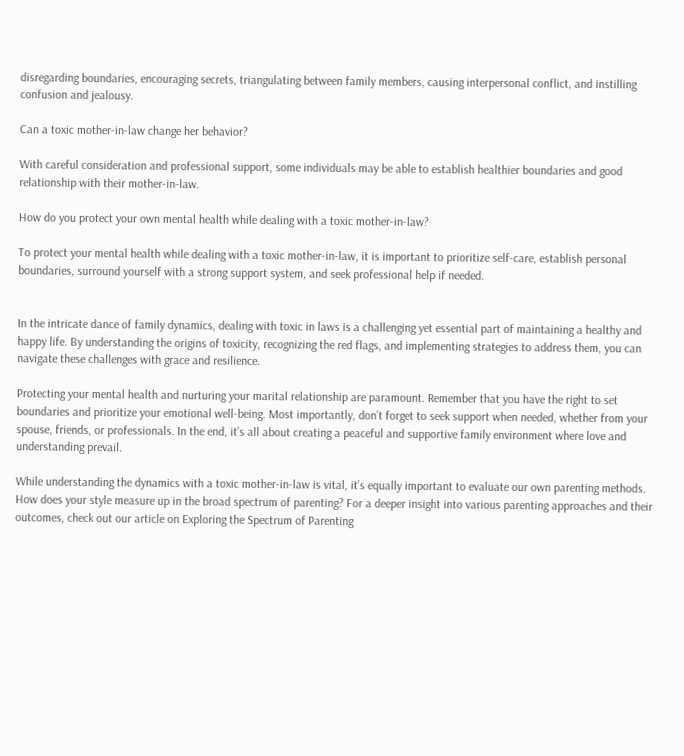disregarding boundaries, encouraging secrets, triangulating between family members, causing interpersonal conflict, and instilling confusion and jealousy.

Can a toxic mother-in-law change her behavior?

With careful consideration and professional support, some individuals may be able to establish healthier boundaries and good relationship with their mother-in-law.

How do you protect your own mental health while dealing with a toxic mother-in-law?

To protect your mental health while dealing with a toxic mother-in-law, it is important to prioritize self-care, establish personal boundaries, surround yourself with a strong support system, and seek professional help if needed.


In the intricate dance of family dynamics, dealing with toxic in laws is a challenging yet essential part of maintaining a healthy and happy life. By understanding the origins of toxicity, recognizing the red flags, and implementing strategies to address them, you can navigate these challenges with grace and resilience.

Protecting your mental health and nurturing your marital relationship are paramount. Remember that you have the right to set boundaries and prioritize your emotional well-being. Most importantly, don’t forget to seek support when needed, whether from your spouse, friends, or professionals. In the end, it’s all about creating a peaceful and supportive family environment where love and understanding prevail.

While understanding the dynamics with a toxic mother-in-law is vital, it’s equally important to evaluate our own parenting methods. How does your style measure up in the broad spectrum of parenting? For a deeper insight into various parenting approaches and their outcomes, check out our article on Exploring the Spectrum of Parenting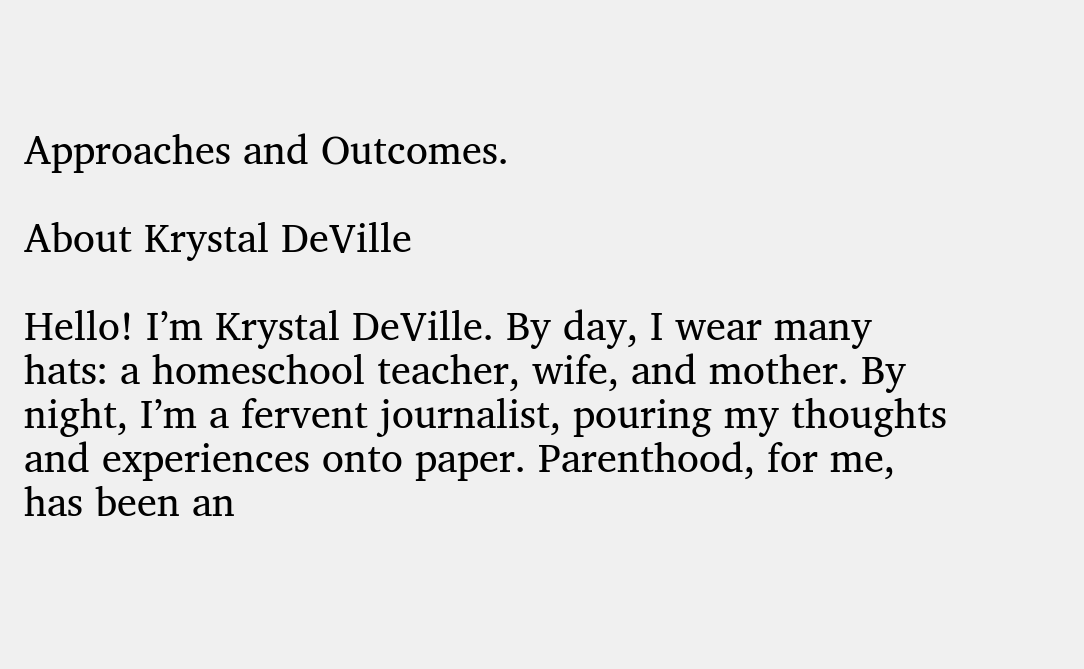Approaches and Outcomes.

About Krystal DeVille

Hello! I’m Krystal DeVille. By day, I wear many hats: a homeschool teacher, wife, and mother. By night, I’m a fervent journalist, pouring my thoughts and experiences onto paper. Parenthood, for me, has been an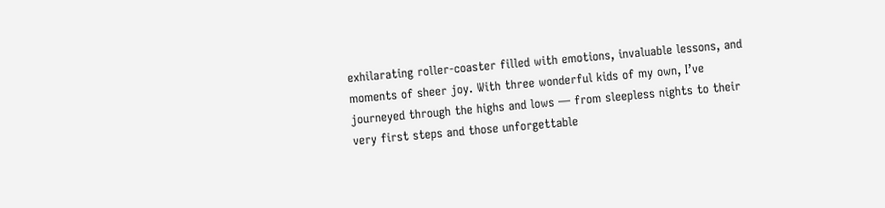exhilarating roller-coaster filled with emotions, invaluable lessons, and moments of sheer joy. With three wonderful kids of my own, I’ve journeyed through the highs and lows — from sleepless nights to their very first steps and those unforgettable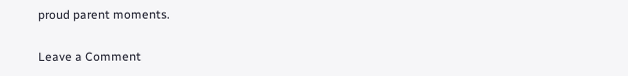proud parent moments.

Leave a Comment